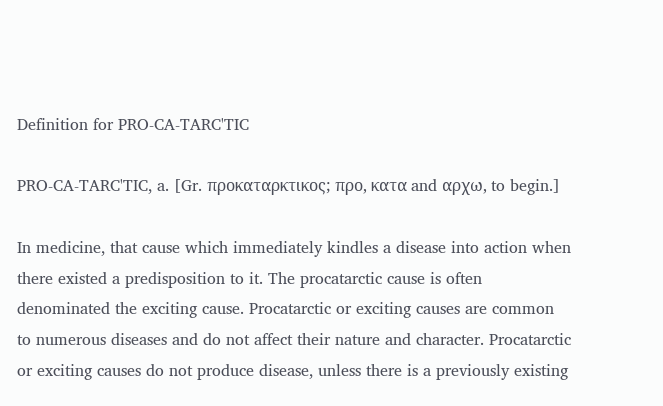Definition for PRO-CA-TARC'TIC

PRO-CA-TARC'TIC, a. [Gr. προκαταρκτικος; προ, κατα and αρχω, to begin.]

In medicine, that cause which immediately kindles a disease into action when there existed a predisposition to it. The procatarctic cause is often denominated the exciting cause. Procatarctic or exciting causes are common to numerous diseases and do not affect their nature and character. Procatarctic or exciting causes do not produce disease, unless there is a previously existing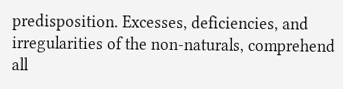predisposition. Excesses, deficiencies, and irregularities of the non-naturals, comprehend all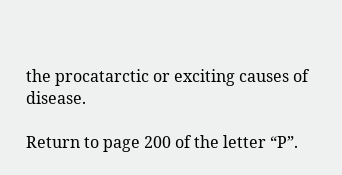the procatarctic or exciting causes of disease.

Return to page 200 of the letter “P”.